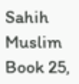Sahih Muslim Book 25,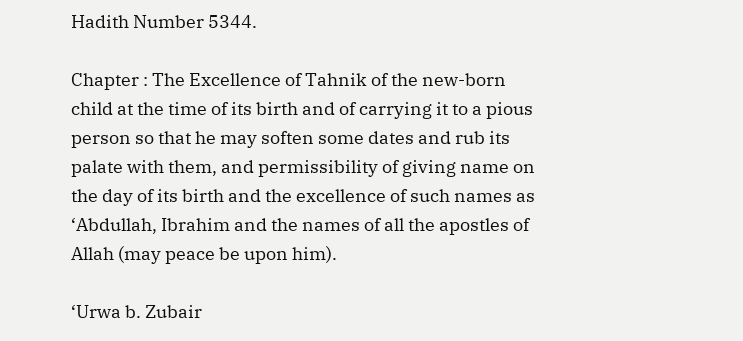Hadith Number 5344.

Chapter : The Excellence of Tahnik of the new-born child at the time of its birth and of carrying it to a pious person so that he may soften some dates and rub its palate with them, and permissibility of giving name on the day of its birth and the excellence of such names as ‘Abdullah, Ibrahim and the names of all the apostles of Allah (may peace be upon him).

‘Urwa b. Zubair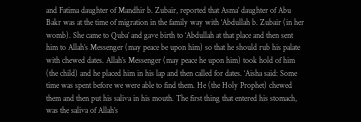and Fatima daughter of Mandhir b. Zubair, reported that Asma’ daughter of Abu Bakr was at the time of migration in the family way with ‘Abdullah b. Zubair (in her womb). She came to Quba’ and gave birth to ‘Abdullah at that place and then sent him to Allah’s Messenger (may peace be upon him) so that he should rub his palate with chewed dates. Allah’s Messenger (may peace he upon him) took hold of him (the child) and he placed him in his lap and then called for dates. ‘Aisha said: Some time was spent before we were able to find them. He (the Holy Prophet) chewed them and then put his saliva in his mouth. The first thing that entered his stomach, was the saliva of Allah’s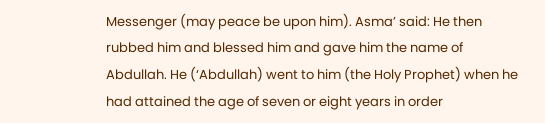Messenger (may peace be upon him). Asma’ said: He then rubbed him and blessed him and gave him the name of Abdullah. He (‘Abdullah) went to him (the Holy Prophet) when he had attained the age of seven or eight years in order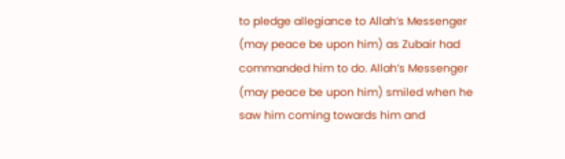to pledge allegiance to Allah’s Messenger (may peace be upon him) as Zubair had commanded him to do. Allah’s Messenger (may peace be upon him) smiled when he saw him coming towards him and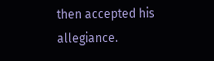then accepted his allegiance.